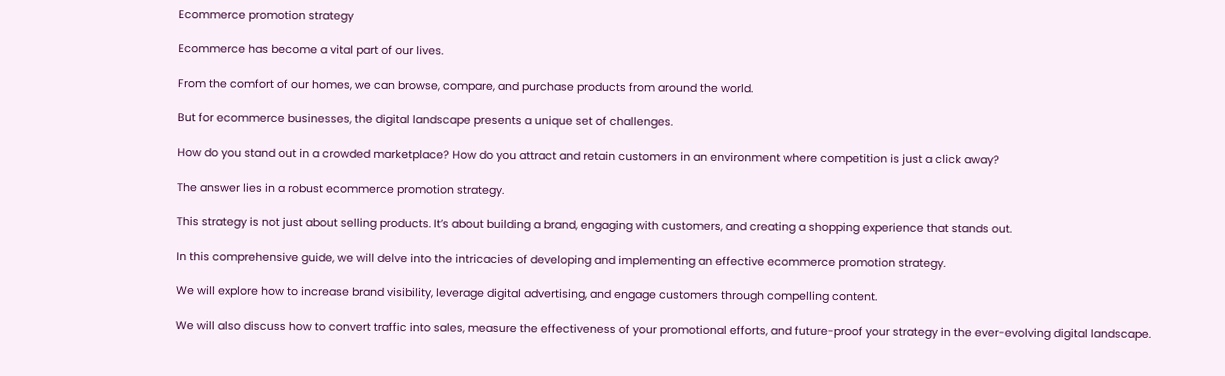Ecommerce promotion strategy

Ecommerce has become a vital part of our lives.

From the comfort of our homes, we can browse, compare, and purchase products from around the world.

But for ecommerce businesses, the digital landscape presents a unique set of challenges.

How do you stand out in a crowded marketplace? How do you attract and retain customers in an environment where competition is just a click away?

The answer lies in a robust ecommerce promotion strategy.

This strategy is not just about selling products. It’s about building a brand, engaging with customers, and creating a shopping experience that stands out.

In this comprehensive guide, we will delve into the intricacies of developing and implementing an effective ecommerce promotion strategy.

We will explore how to increase brand visibility, leverage digital advertising, and engage customers through compelling content.

We will also discuss how to convert traffic into sales, measure the effectiveness of your promotional efforts, and future-proof your strategy in the ever-evolving digital landscape.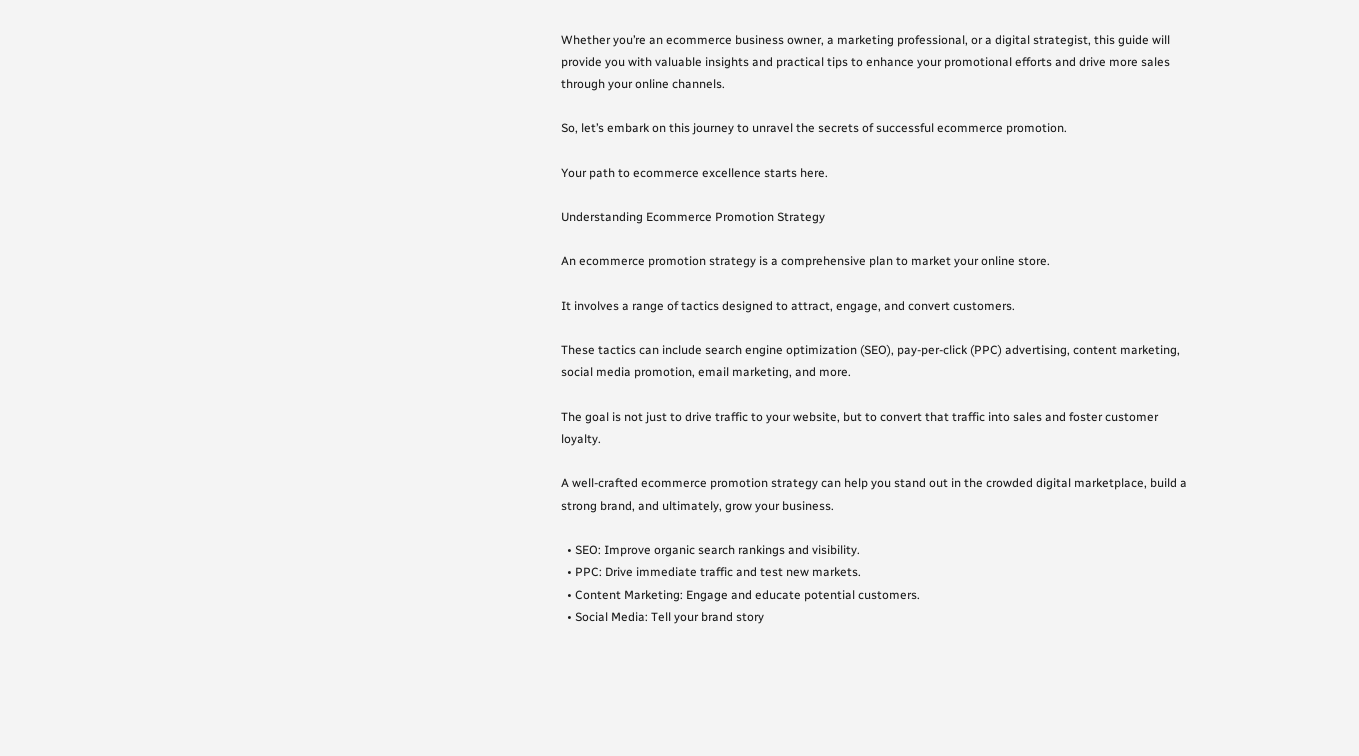Whether you’re an ecommerce business owner, a marketing professional, or a digital strategist, this guide will provide you with valuable insights and practical tips to enhance your promotional efforts and drive more sales through your online channels.

So, let’s embark on this journey to unravel the secrets of successful ecommerce promotion.

Your path to ecommerce excellence starts here.

Understanding Ecommerce Promotion Strategy

An ecommerce promotion strategy is a comprehensive plan to market your online store.

It involves a range of tactics designed to attract, engage, and convert customers.

These tactics can include search engine optimization (SEO), pay-per-click (PPC) advertising, content marketing, social media promotion, email marketing, and more.

The goal is not just to drive traffic to your website, but to convert that traffic into sales and foster customer loyalty.

A well-crafted ecommerce promotion strategy can help you stand out in the crowded digital marketplace, build a strong brand, and ultimately, grow your business.

  • SEO: Improve organic search rankings and visibility.
  • PPC: Drive immediate traffic and test new markets.
  • Content Marketing: Engage and educate potential customers.
  • Social Media: Tell your brand story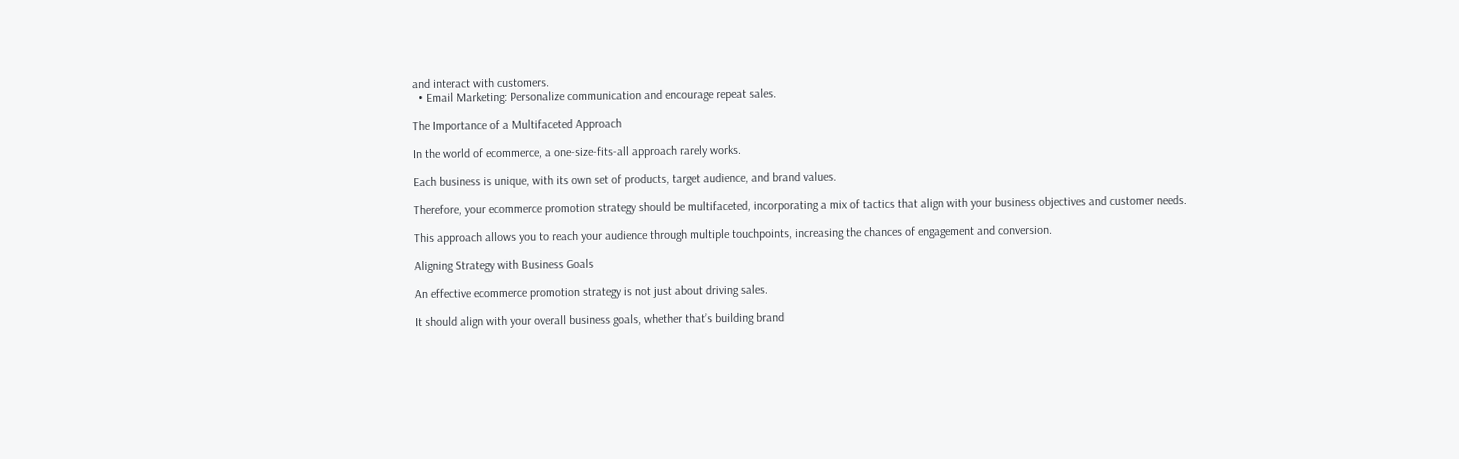and interact with customers.
  • Email Marketing: Personalize communication and encourage repeat sales.

The Importance of a Multifaceted Approach

In the world of ecommerce, a one-size-fits-all approach rarely works.

Each business is unique, with its own set of products, target audience, and brand values.

Therefore, your ecommerce promotion strategy should be multifaceted, incorporating a mix of tactics that align with your business objectives and customer needs.

This approach allows you to reach your audience through multiple touchpoints, increasing the chances of engagement and conversion.

Aligning Strategy with Business Goals

An effective ecommerce promotion strategy is not just about driving sales.

It should align with your overall business goals, whether that’s building brand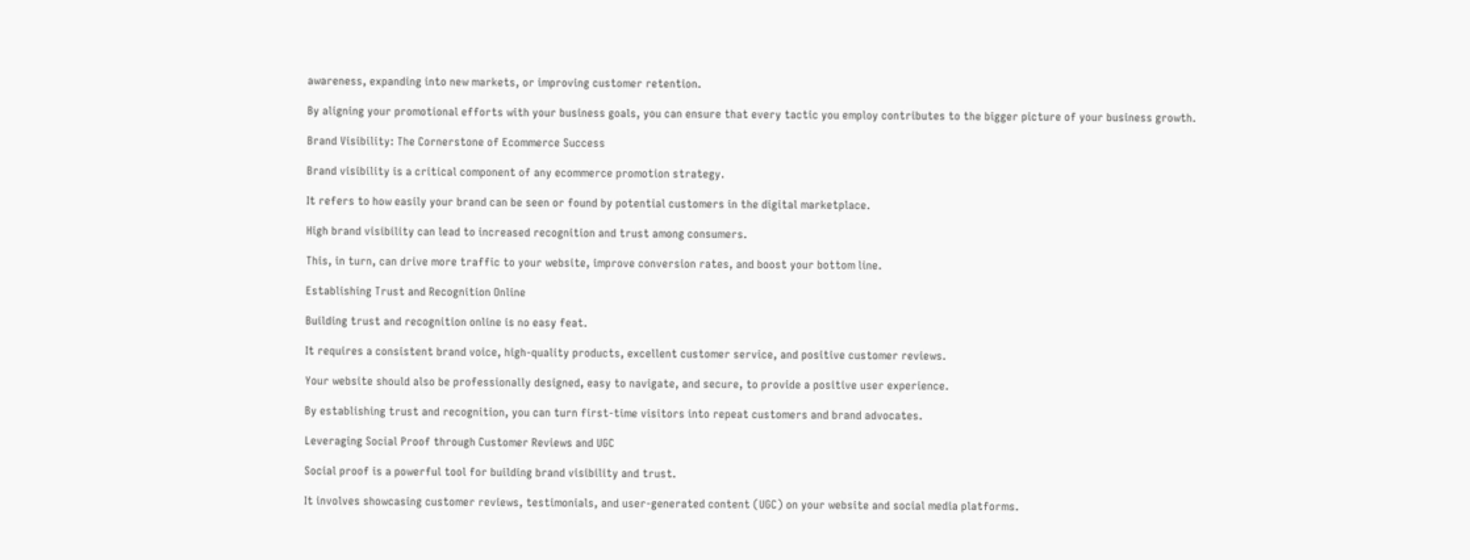awareness, expanding into new markets, or improving customer retention.

By aligning your promotional efforts with your business goals, you can ensure that every tactic you employ contributes to the bigger picture of your business growth.

Brand Visibility: The Cornerstone of Ecommerce Success

Brand visibility is a critical component of any ecommerce promotion strategy.

It refers to how easily your brand can be seen or found by potential customers in the digital marketplace.

High brand visibility can lead to increased recognition and trust among consumers.

This, in turn, can drive more traffic to your website, improve conversion rates, and boost your bottom line.

Establishing Trust and Recognition Online

Building trust and recognition online is no easy feat.

It requires a consistent brand voice, high-quality products, excellent customer service, and positive customer reviews.

Your website should also be professionally designed, easy to navigate, and secure, to provide a positive user experience.

By establishing trust and recognition, you can turn first-time visitors into repeat customers and brand advocates.

Leveraging Social Proof through Customer Reviews and UGC

Social proof is a powerful tool for building brand visibility and trust.

It involves showcasing customer reviews, testimonials, and user-generated content (UGC) on your website and social media platforms.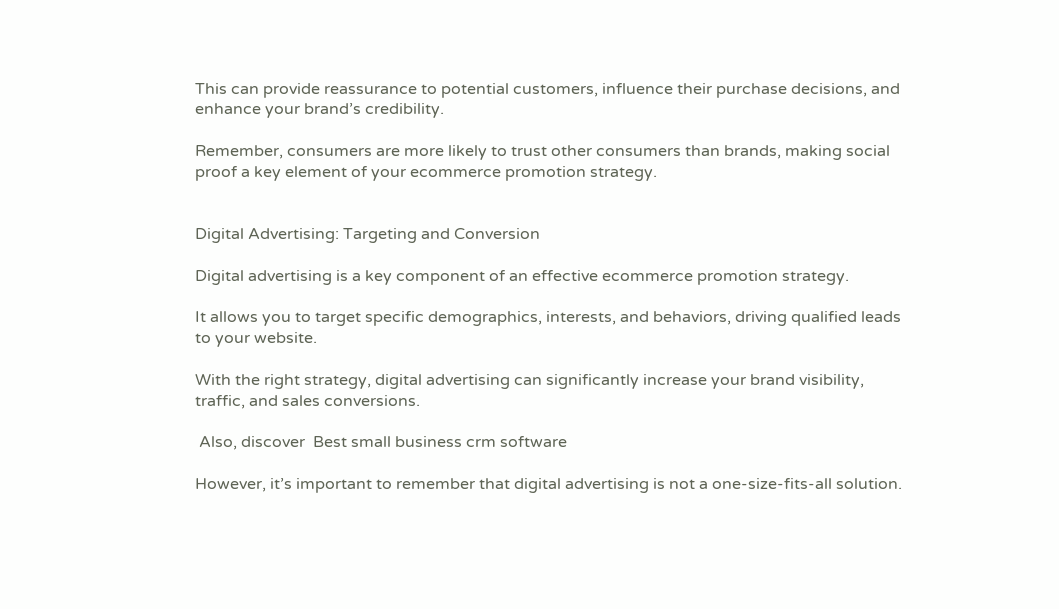This can provide reassurance to potential customers, influence their purchase decisions, and enhance your brand’s credibility.

Remember, consumers are more likely to trust other consumers than brands, making social proof a key element of your ecommerce promotion strategy.


Digital Advertising: Targeting and Conversion

Digital advertising is a key component of an effective ecommerce promotion strategy.

It allows you to target specific demographics, interests, and behaviors, driving qualified leads to your website.

With the right strategy, digital advertising can significantly increase your brand visibility, traffic, and sales conversions.

 Also, discover  Best small business crm software

However, it’s important to remember that digital advertising is not a one-size-fits-all solution.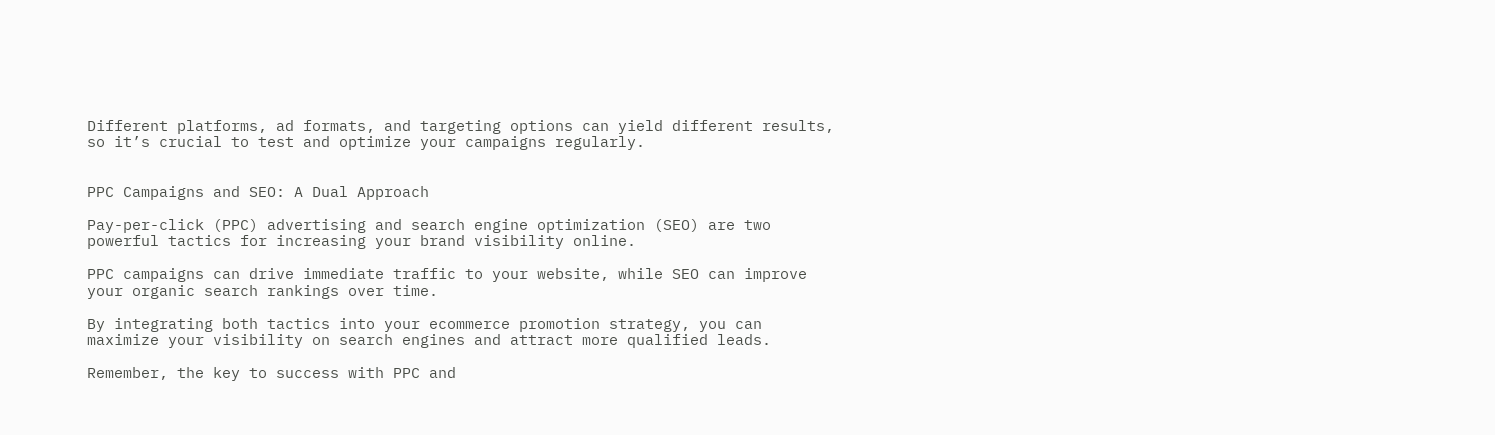Different platforms, ad formats, and targeting options can yield different results, so it’s crucial to test and optimize your campaigns regularly.


PPC Campaigns and SEO: A Dual Approach

Pay-per-click (PPC) advertising and search engine optimization (SEO) are two powerful tactics for increasing your brand visibility online.

PPC campaigns can drive immediate traffic to your website, while SEO can improve your organic search rankings over time.

By integrating both tactics into your ecommerce promotion strategy, you can maximize your visibility on search engines and attract more qualified leads.

Remember, the key to success with PPC and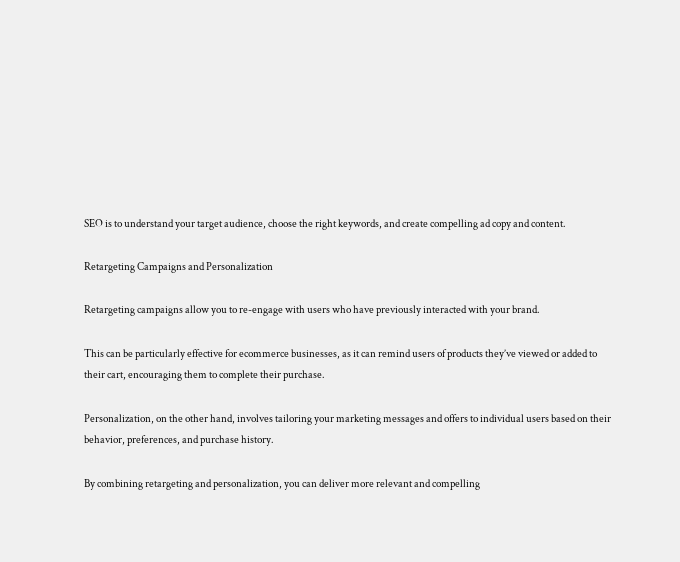SEO is to understand your target audience, choose the right keywords, and create compelling ad copy and content.

Retargeting Campaigns and Personalization

Retargeting campaigns allow you to re-engage with users who have previously interacted with your brand.

This can be particularly effective for ecommerce businesses, as it can remind users of products they’ve viewed or added to their cart, encouraging them to complete their purchase.

Personalization, on the other hand, involves tailoring your marketing messages and offers to individual users based on their behavior, preferences, and purchase history.

By combining retargeting and personalization, you can deliver more relevant and compelling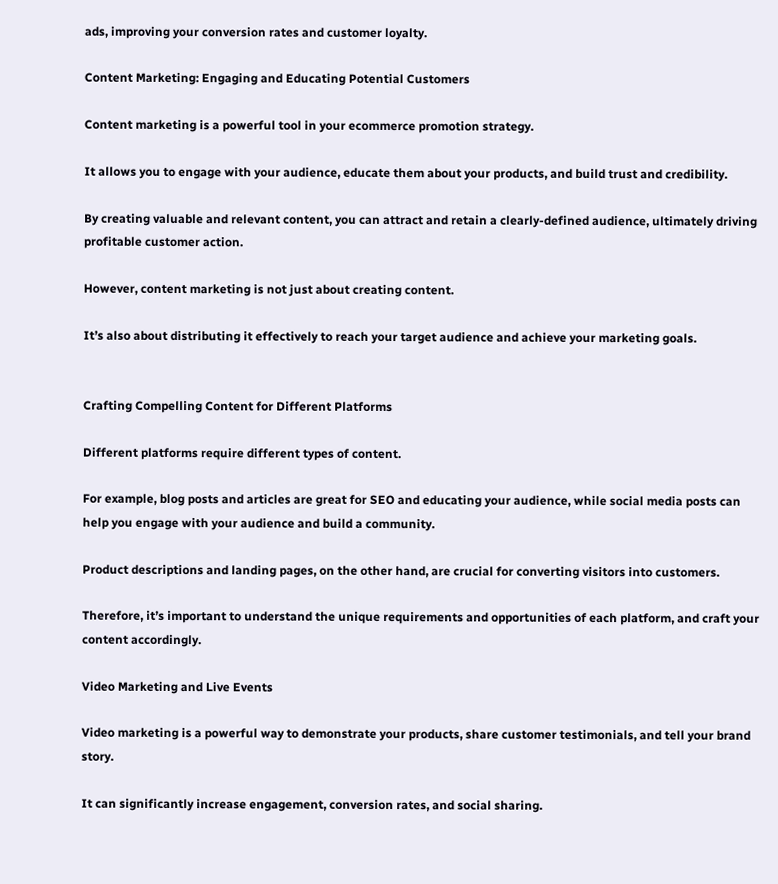ads, improving your conversion rates and customer loyalty.

Content Marketing: Engaging and Educating Potential Customers

Content marketing is a powerful tool in your ecommerce promotion strategy.

It allows you to engage with your audience, educate them about your products, and build trust and credibility.

By creating valuable and relevant content, you can attract and retain a clearly-defined audience, ultimately driving profitable customer action.

However, content marketing is not just about creating content.

It’s also about distributing it effectively to reach your target audience and achieve your marketing goals.


Crafting Compelling Content for Different Platforms

Different platforms require different types of content.

For example, blog posts and articles are great for SEO and educating your audience, while social media posts can help you engage with your audience and build a community.

Product descriptions and landing pages, on the other hand, are crucial for converting visitors into customers.

Therefore, it’s important to understand the unique requirements and opportunities of each platform, and craft your content accordingly.

Video Marketing and Live Events

Video marketing is a powerful way to demonstrate your products, share customer testimonials, and tell your brand story.

It can significantly increase engagement, conversion rates, and social sharing.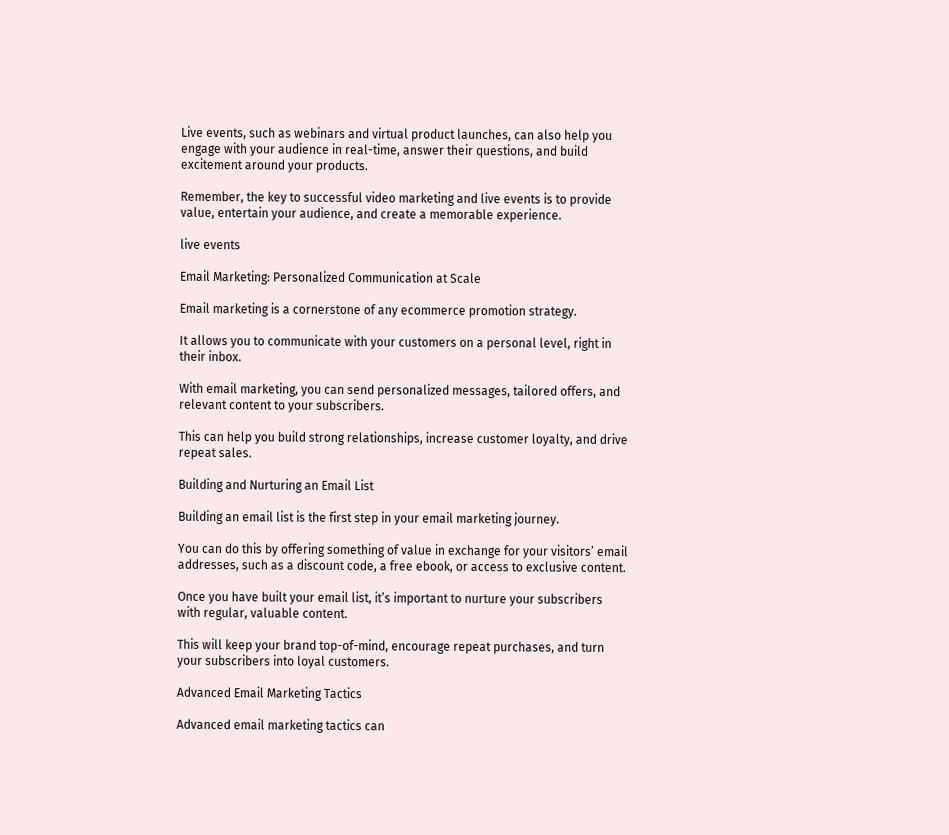Live events, such as webinars and virtual product launches, can also help you engage with your audience in real-time, answer their questions, and build excitement around your products.

Remember, the key to successful video marketing and live events is to provide value, entertain your audience, and create a memorable experience.

live events

Email Marketing: Personalized Communication at Scale

Email marketing is a cornerstone of any ecommerce promotion strategy.

It allows you to communicate with your customers on a personal level, right in their inbox.

With email marketing, you can send personalized messages, tailored offers, and relevant content to your subscribers.

This can help you build strong relationships, increase customer loyalty, and drive repeat sales.

Building and Nurturing an Email List

Building an email list is the first step in your email marketing journey.

You can do this by offering something of value in exchange for your visitors’ email addresses, such as a discount code, a free ebook, or access to exclusive content.

Once you have built your email list, it’s important to nurture your subscribers with regular, valuable content.

This will keep your brand top-of-mind, encourage repeat purchases, and turn your subscribers into loyal customers.

Advanced Email Marketing Tactics

Advanced email marketing tactics can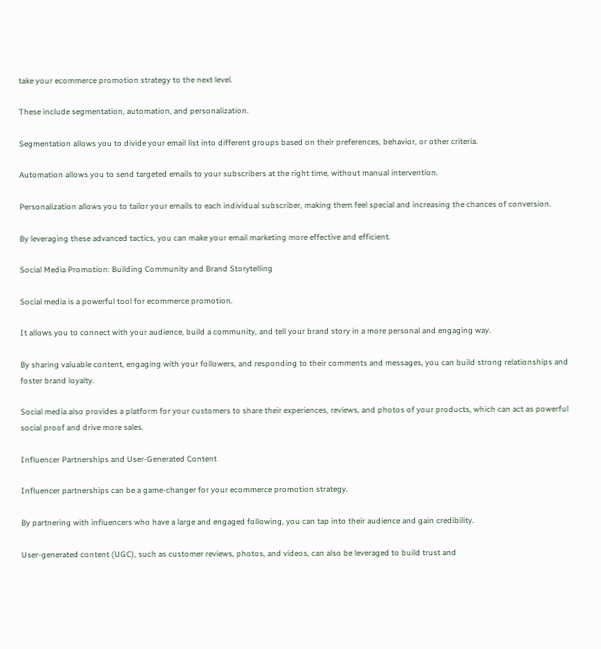take your ecommerce promotion strategy to the next level.

These include segmentation, automation, and personalization.

Segmentation allows you to divide your email list into different groups based on their preferences, behavior, or other criteria.

Automation allows you to send targeted emails to your subscribers at the right time, without manual intervention.

Personalization allows you to tailor your emails to each individual subscriber, making them feel special and increasing the chances of conversion.

By leveraging these advanced tactics, you can make your email marketing more effective and efficient.

Social Media Promotion: Building Community and Brand Storytelling

Social media is a powerful tool for ecommerce promotion.

It allows you to connect with your audience, build a community, and tell your brand story in a more personal and engaging way.

By sharing valuable content, engaging with your followers, and responding to their comments and messages, you can build strong relationships and foster brand loyalty.

Social media also provides a platform for your customers to share their experiences, reviews, and photos of your products, which can act as powerful social proof and drive more sales.

Influencer Partnerships and User-Generated Content

Influencer partnerships can be a game-changer for your ecommerce promotion strategy.

By partnering with influencers who have a large and engaged following, you can tap into their audience and gain credibility.

User-generated content (UGC), such as customer reviews, photos, and videos, can also be leveraged to build trust and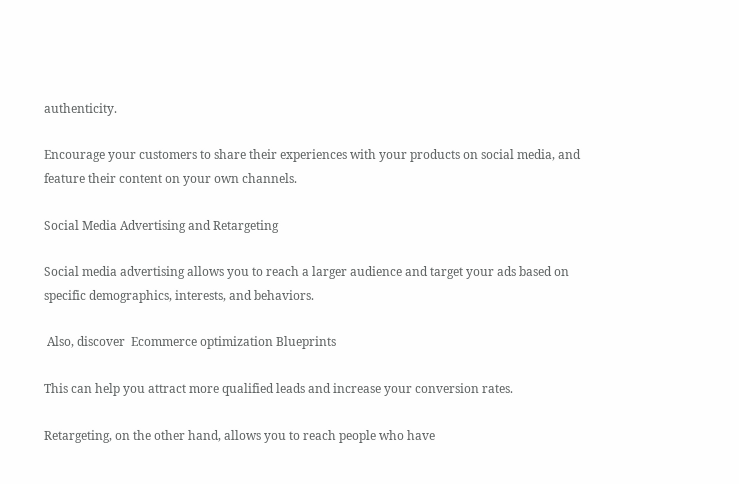authenticity.

Encourage your customers to share their experiences with your products on social media, and feature their content on your own channels.

Social Media Advertising and Retargeting

Social media advertising allows you to reach a larger audience and target your ads based on specific demographics, interests, and behaviors.

 Also, discover  Ecommerce optimization Blueprints

This can help you attract more qualified leads and increase your conversion rates.

Retargeting, on the other hand, allows you to reach people who have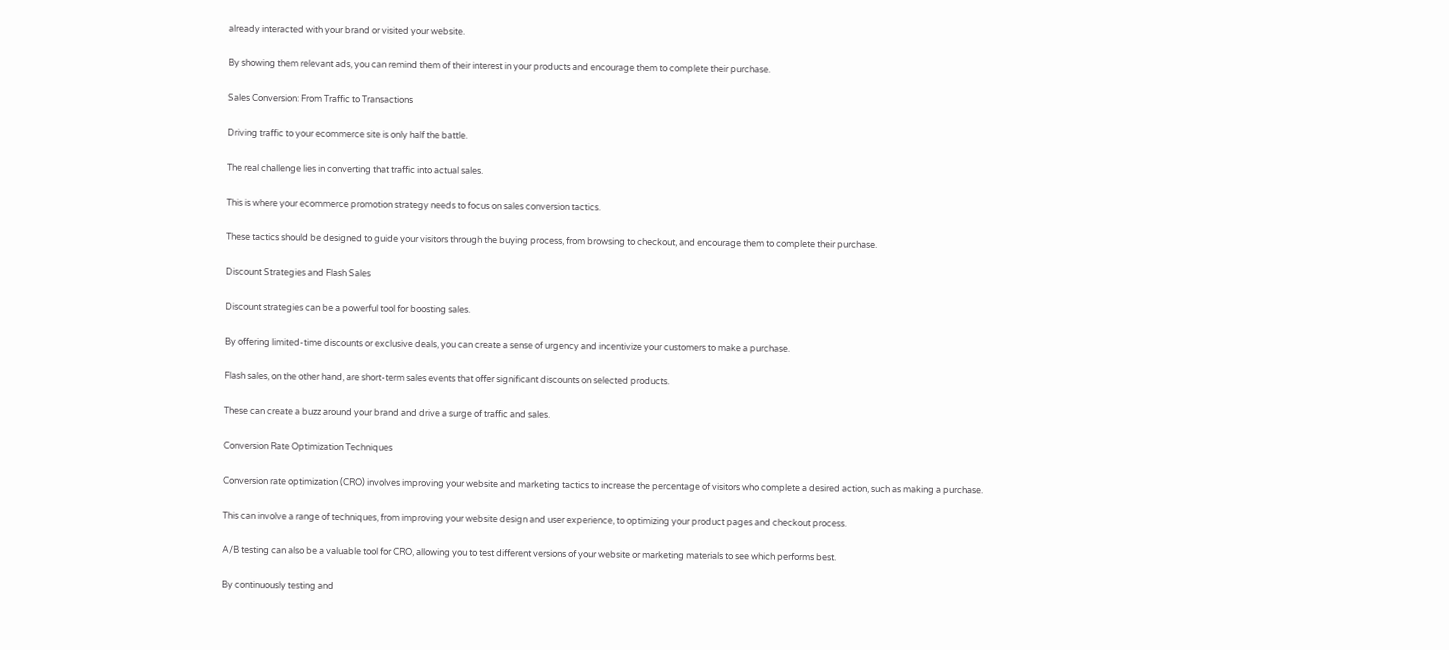already interacted with your brand or visited your website.

By showing them relevant ads, you can remind them of their interest in your products and encourage them to complete their purchase.

Sales Conversion: From Traffic to Transactions

Driving traffic to your ecommerce site is only half the battle.

The real challenge lies in converting that traffic into actual sales.

This is where your ecommerce promotion strategy needs to focus on sales conversion tactics.

These tactics should be designed to guide your visitors through the buying process, from browsing to checkout, and encourage them to complete their purchase.

Discount Strategies and Flash Sales

Discount strategies can be a powerful tool for boosting sales.

By offering limited-time discounts or exclusive deals, you can create a sense of urgency and incentivize your customers to make a purchase.

Flash sales, on the other hand, are short-term sales events that offer significant discounts on selected products.

These can create a buzz around your brand and drive a surge of traffic and sales.

Conversion Rate Optimization Techniques

Conversion rate optimization (CRO) involves improving your website and marketing tactics to increase the percentage of visitors who complete a desired action, such as making a purchase.

This can involve a range of techniques, from improving your website design and user experience, to optimizing your product pages and checkout process.

A/B testing can also be a valuable tool for CRO, allowing you to test different versions of your website or marketing materials to see which performs best.

By continuously testing and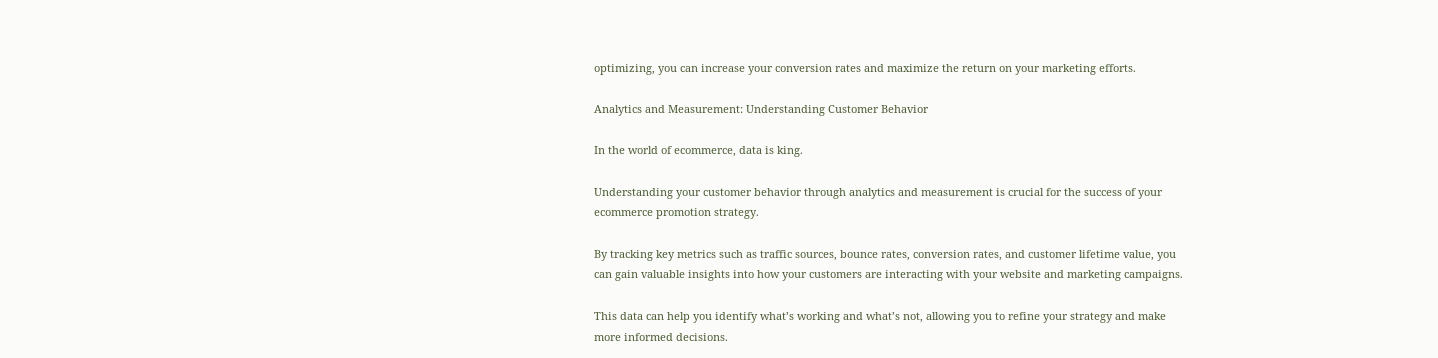optimizing, you can increase your conversion rates and maximize the return on your marketing efforts.

Analytics and Measurement: Understanding Customer Behavior

In the world of ecommerce, data is king.

Understanding your customer behavior through analytics and measurement is crucial for the success of your ecommerce promotion strategy.

By tracking key metrics such as traffic sources, bounce rates, conversion rates, and customer lifetime value, you can gain valuable insights into how your customers are interacting with your website and marketing campaigns.

This data can help you identify what’s working and what’s not, allowing you to refine your strategy and make more informed decisions.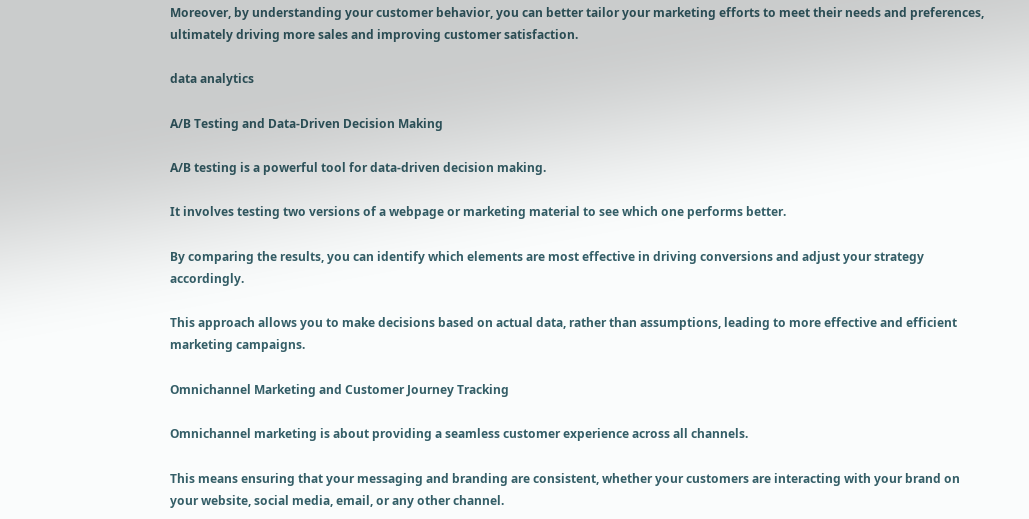Moreover, by understanding your customer behavior, you can better tailor your marketing efforts to meet their needs and preferences, ultimately driving more sales and improving customer satisfaction.

data analytics

A/B Testing and Data-Driven Decision Making

A/B testing is a powerful tool for data-driven decision making.

It involves testing two versions of a webpage or marketing material to see which one performs better.

By comparing the results, you can identify which elements are most effective in driving conversions and adjust your strategy accordingly.

This approach allows you to make decisions based on actual data, rather than assumptions, leading to more effective and efficient marketing campaigns.

Omnichannel Marketing and Customer Journey Tracking

Omnichannel marketing is about providing a seamless customer experience across all channels.

This means ensuring that your messaging and branding are consistent, whether your customers are interacting with your brand on your website, social media, email, or any other channel.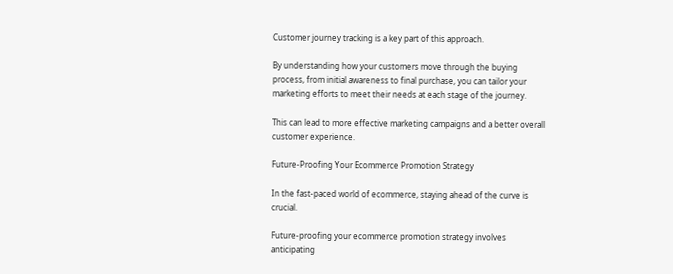Customer journey tracking is a key part of this approach.

By understanding how your customers move through the buying process, from initial awareness to final purchase, you can tailor your marketing efforts to meet their needs at each stage of the journey.

This can lead to more effective marketing campaigns and a better overall customer experience.

Future-Proofing Your Ecommerce Promotion Strategy

In the fast-paced world of ecommerce, staying ahead of the curve is crucial.

Future-proofing your ecommerce promotion strategy involves anticipating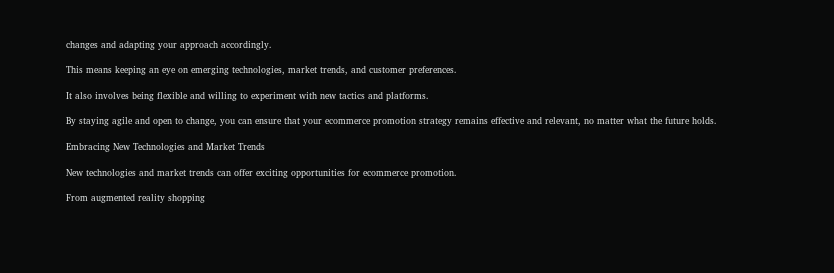changes and adapting your approach accordingly.

This means keeping an eye on emerging technologies, market trends, and customer preferences.

It also involves being flexible and willing to experiment with new tactics and platforms.

By staying agile and open to change, you can ensure that your ecommerce promotion strategy remains effective and relevant, no matter what the future holds.

Embracing New Technologies and Market Trends

New technologies and market trends can offer exciting opportunities for ecommerce promotion.

From augmented reality shopping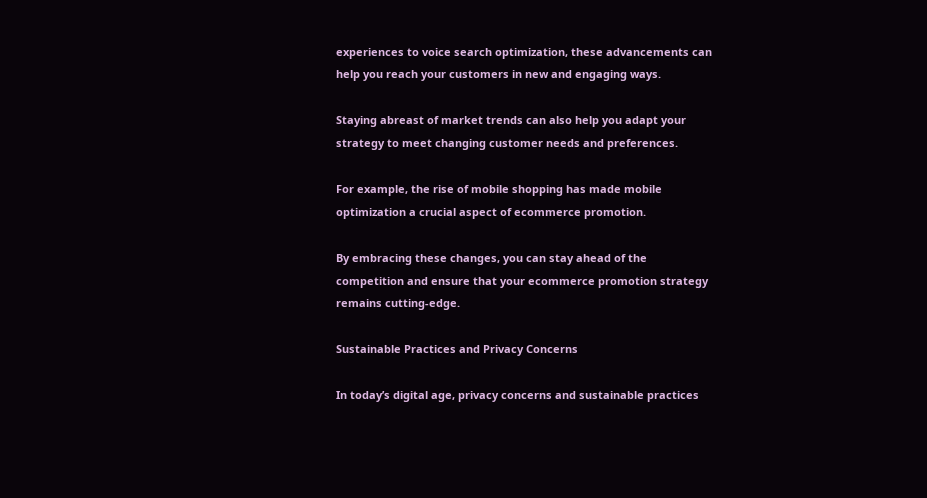experiences to voice search optimization, these advancements can help you reach your customers in new and engaging ways.

Staying abreast of market trends can also help you adapt your strategy to meet changing customer needs and preferences.

For example, the rise of mobile shopping has made mobile optimization a crucial aspect of ecommerce promotion.

By embracing these changes, you can stay ahead of the competition and ensure that your ecommerce promotion strategy remains cutting-edge.

Sustainable Practices and Privacy Concerns

In today’s digital age, privacy concerns and sustainable practices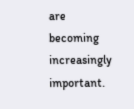are becoming increasingly important.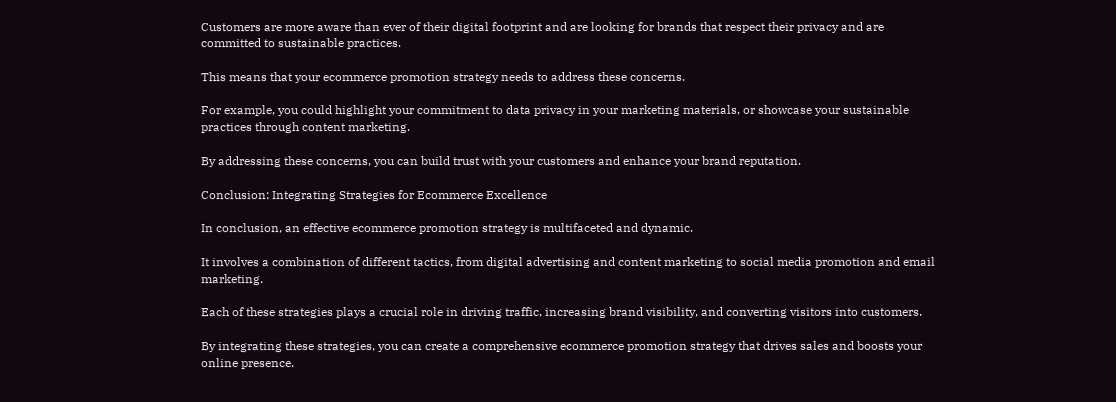Customers are more aware than ever of their digital footprint and are looking for brands that respect their privacy and are committed to sustainable practices.

This means that your ecommerce promotion strategy needs to address these concerns.

For example, you could highlight your commitment to data privacy in your marketing materials, or showcase your sustainable practices through content marketing.

By addressing these concerns, you can build trust with your customers and enhance your brand reputation.

Conclusion: Integrating Strategies for Ecommerce Excellence

In conclusion, an effective ecommerce promotion strategy is multifaceted and dynamic.

It involves a combination of different tactics, from digital advertising and content marketing to social media promotion and email marketing.

Each of these strategies plays a crucial role in driving traffic, increasing brand visibility, and converting visitors into customers.

By integrating these strategies, you can create a comprehensive ecommerce promotion strategy that drives sales and boosts your online presence.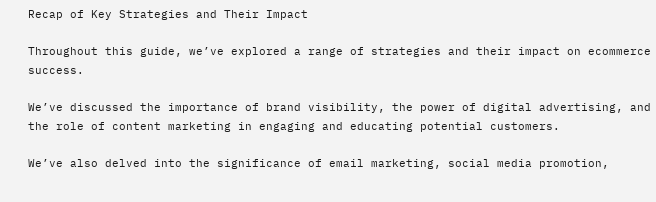Recap of Key Strategies and Their Impact

Throughout this guide, we’ve explored a range of strategies and their impact on ecommerce success.

We’ve discussed the importance of brand visibility, the power of digital advertising, and the role of content marketing in engaging and educating potential customers.

We’ve also delved into the significance of email marketing, social media promotion,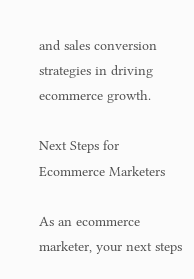and sales conversion strategies in driving ecommerce growth.

Next Steps for Ecommerce Marketers

As an ecommerce marketer, your next steps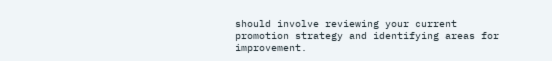should involve reviewing your current promotion strategy and identifying areas for improvement.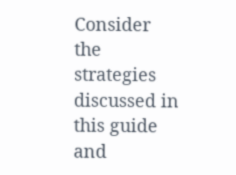Consider the strategies discussed in this guide and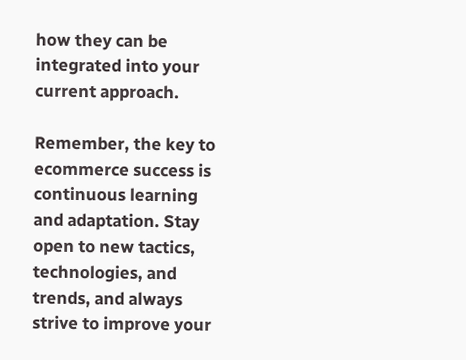how they can be integrated into your current approach.

Remember, the key to ecommerce success is continuous learning and adaptation. Stay open to new tactics, technologies, and trends, and always strive to improve your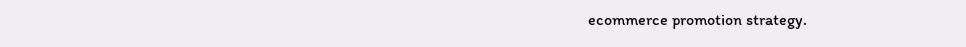ecommerce promotion strategy.